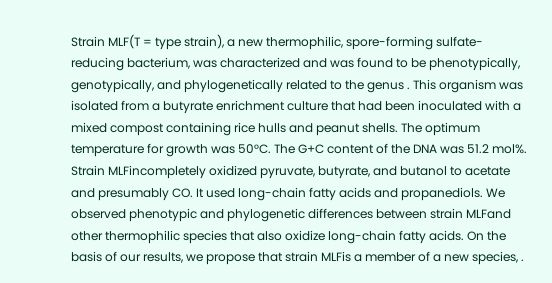Strain MLF(T = type strain), a new thermophilic, spore-forming sulfate-reducing bacterium, was characterized and was found to be phenotypically, genotypically, and phylogenetically related to the genus . This organism was isolated from a butyrate enrichment culture that had been inoculated with a mixed compost containing rice hulls and peanut shells. The optimum temperature for growth was 50°C. The G+C content of the DNA was 51.2 mol%. Strain MLFincompletely oxidized pyruvate, butyrate, and butanol to acetate and presumably CO. It used long-chain fatty acids and propanediols. We observed phenotypic and phylogenetic differences between strain MLFand other thermophilic species that also oxidize long-chain fatty acids. On the basis of our results, we propose that strain MLFis a member of a new species, .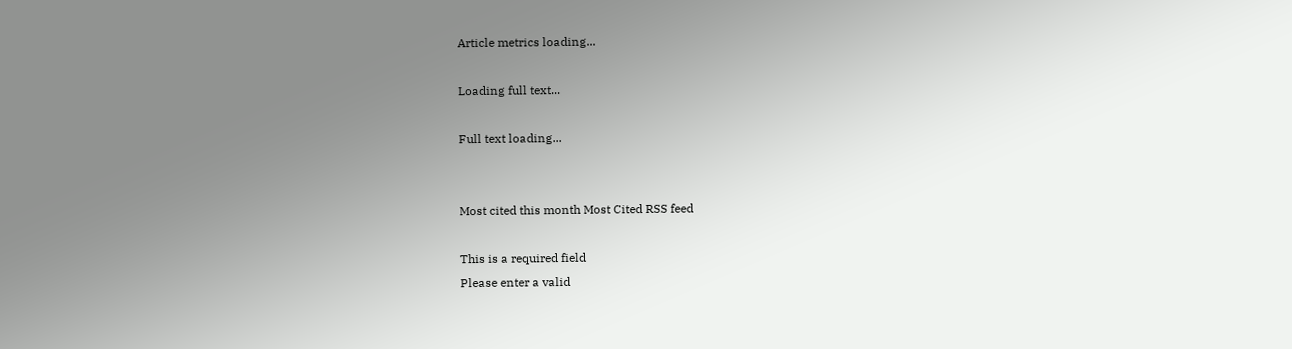Article metrics loading...

Loading full text...

Full text loading...


Most cited this month Most Cited RSS feed

This is a required field
Please enter a valid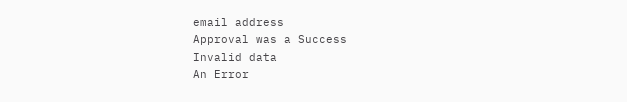email address
Approval was a Success
Invalid data
An Error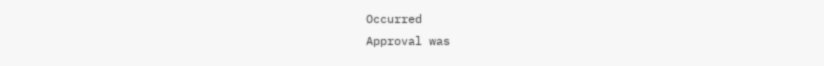Occurred
Approval was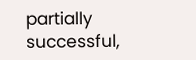partially successful,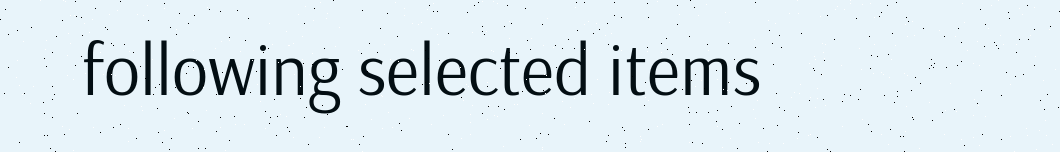following selected items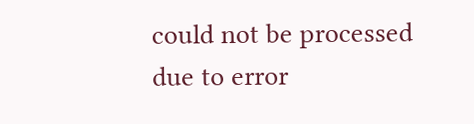could not be processed due to error